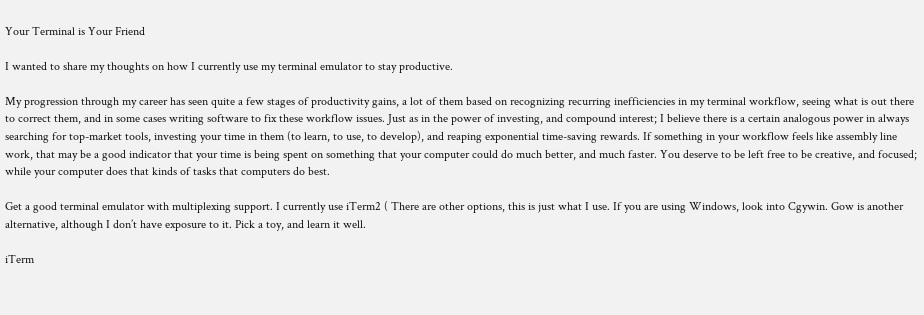Your Terminal is Your Friend

I wanted to share my thoughts on how I currently use my terminal emulator to stay productive.

My progression through my career has seen quite a few stages of productivity gains, a lot of them based on recognizing recurring inefficiencies in my terminal workflow, seeing what is out there to correct them, and in some cases writing software to fix these workflow issues. Just as in the power of investing, and compound interest; I believe there is a certain analogous power in always searching for top-market tools, investing your time in them (to learn, to use, to develop), and reaping exponential time-saving rewards. If something in your workflow feels like assembly line work, that may be a good indicator that your time is being spent on something that your computer could do much better, and much faster. You deserve to be left free to be creative, and focused; while your computer does that kinds of tasks that computers do best.

Get a good terminal emulator with multiplexing support. I currently use iTerm2 ( There are other options, this is just what I use. If you are using Windows, look into Cgywin. Gow is another alternative, although I don’t have exposure to it. Pick a toy, and learn it well.

iTerm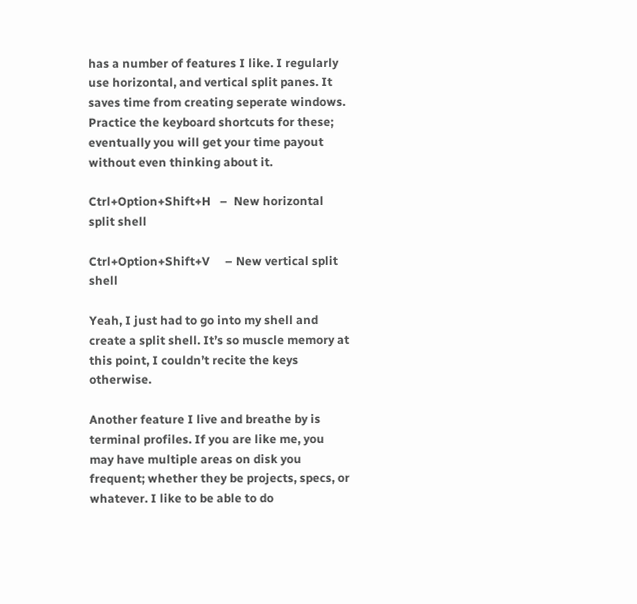has a number of features I like. I regularly use horizontal, and vertical split panes. It saves time from creating seperate windows. Practice the keyboard shortcuts for these; eventually you will get your time payout without even thinking about it.

Ctrl+Option+Shift+H   –  New horizontal split shell

Ctrl+Option+Shift+V     – New vertical split shell

Yeah, I just had to go into my shell and create a split shell. It’s so muscle memory at this point, I couldn’t recite the keys otherwise.

Another feature I live and breathe by is terminal profiles. If you are like me, you may have multiple areas on disk you frequent; whether they be projects, specs, or whatever. I like to be able to do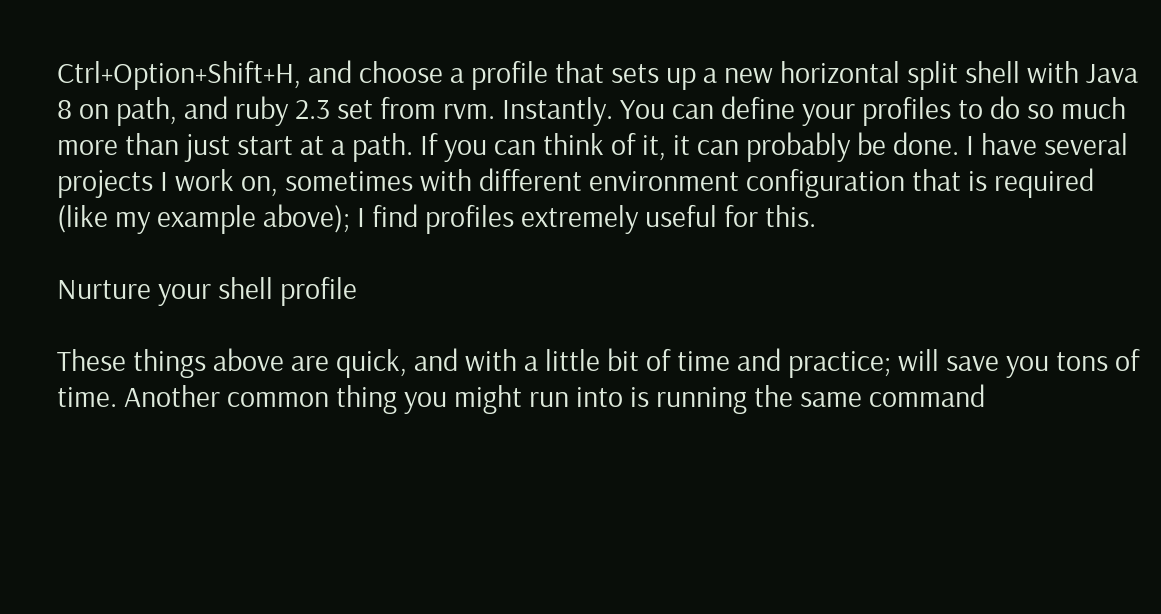Ctrl+Option+Shift+H, and choose a profile that sets up a new horizontal split shell with Java 8 on path, and ruby 2.3 set from rvm. Instantly. You can define your profiles to do so much more than just start at a path. If you can think of it, it can probably be done. I have several projects I work on, sometimes with different environment configuration that is required (like my example above); I find profiles extremely useful for this.

Nurture your shell profile

These things above are quick, and with a little bit of time and practice; will save you tons of time. Another common thing you might run into is running the same command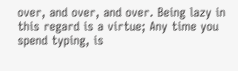over, and over, and over. Being lazy in this regard is a virtue; Any time you spend typing, is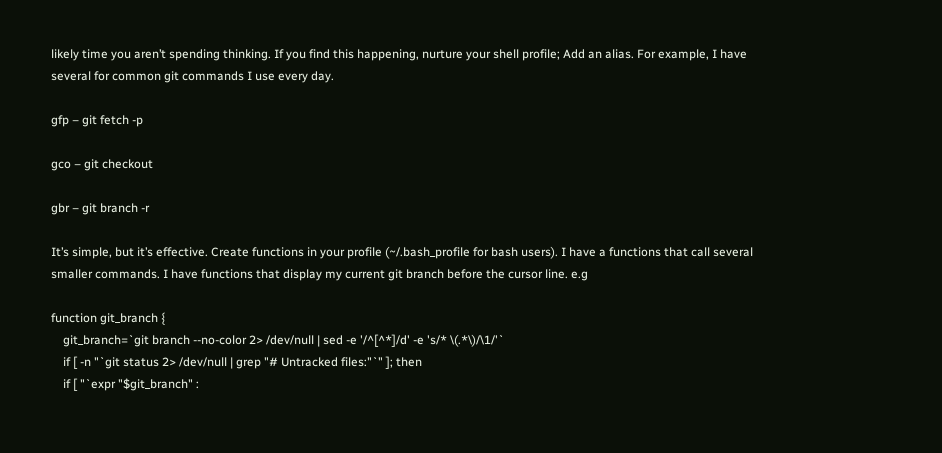likely time you aren’t spending thinking. If you find this happening, nurture your shell profile; Add an alias. For example, I have several for common git commands I use every day.

gfp – git fetch -p

gco – git checkout

gbr – git branch -r

It’s simple, but it’s effective. Create functions in your profile (~/.bash_profile for bash users). I have a functions that call several smaller commands. I have functions that display my current git branch before the cursor line. e.g

function git_branch {
    git_branch=`git branch --no-color 2> /dev/null | sed -e '/^[^*]/d' -e 's/* \(.*\)/\1/'`
    if [ -n "`git status 2> /dev/null | grep "# Untracked files:"`" ]; then
    if [ "`expr "$git_branch" :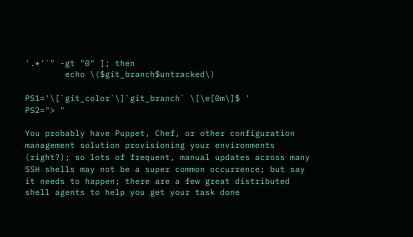'.*'`" -gt "0" ]; then
        echo \($git_branch$untracked\)

PS1='\[`git_color`\]`git_branch` \[\e[0m\]$ '
PS2="> "

You probably have Puppet, Chef, or other configuration management solution provisioning your environments (right?); so lots of frequent, manual updates across many SSH shells may not be a super common occurrence; but say it needs to happen; there are a few great distributed shell agents to help you get your task done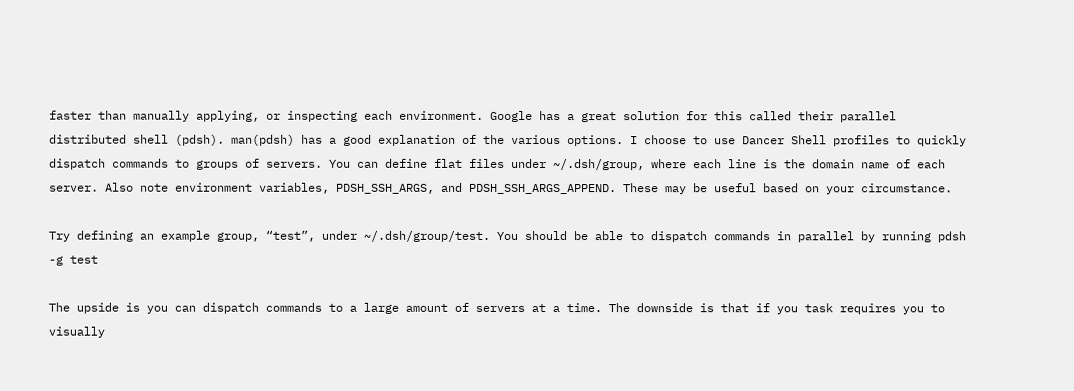faster than manually applying, or inspecting each environment. Google has a great solution for this called their parallel distributed shell (pdsh). man(pdsh) has a good explanation of the various options. I choose to use Dancer Shell profiles to quickly dispatch commands to groups of servers. You can define flat files under ~/.dsh/group, where each line is the domain name of each server. Also note environment variables, PDSH_SSH_ARGS, and PDSH_SSH_ARGS_APPEND. These may be useful based on your circumstance.

Try defining an example group, “test”, under ~/.dsh/group/test. You should be able to dispatch commands in parallel by running pdsh -g test

The upside is you can dispatch commands to a large amount of servers at a time. The downside is that if you task requires you to visually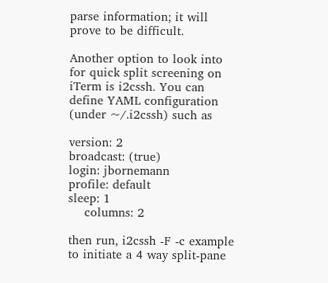parse information; it will prove to be difficult.

Another option to look into for quick split screening on iTerm is i2cssh. You can define YAML configuration (under ~/.i2cssh) such as

version: 2
broadcast: (true)
login: jbornemann
profile: default
sleep: 1
    columns: 2

then run, i2cssh -F -c example to initiate a 4 way split-pane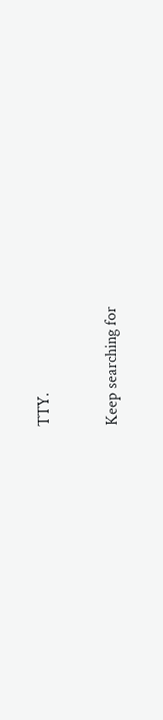TTY.


Keep searching for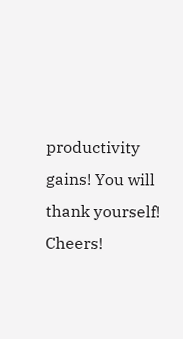productivity gains! You will thank yourself! Cheers!